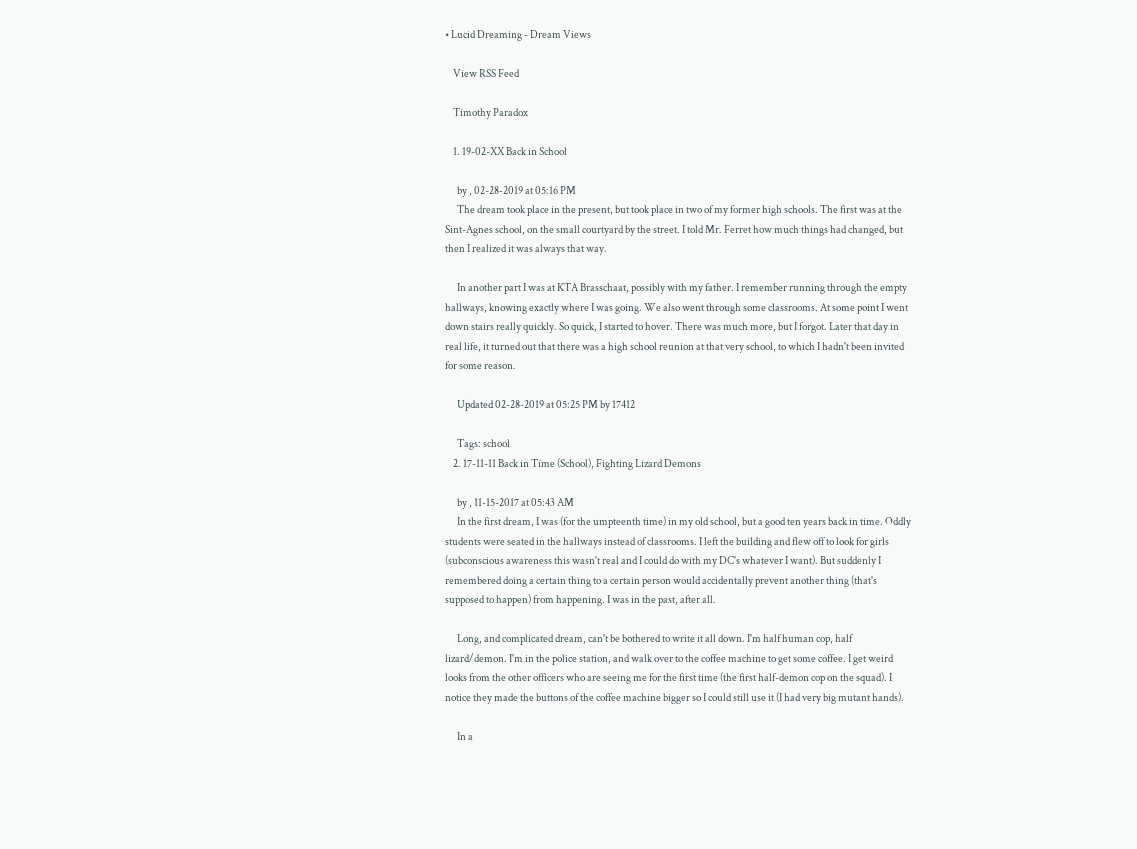• Lucid Dreaming - Dream Views

    View RSS Feed

    Timothy Paradox

    1. 19-02-XX Back in School

      by , 02-28-2019 at 05:16 PM
      The dream took place in the present, but took place in two of my former high schools. The first was at the Sint-Agnes school, on the small courtyard by the street. I told Mr. Ferret how much things had changed, but then I realized it was always that way.

      In another part I was at KTA Brasschaat, possibly with my father. I remember running through the empty hallways, knowing exactly where I was going. We also went through some classrooms. At some point I went down stairs really quickly. So quick, I started to hover. There was much more, but I forgot. Later that day in real life, it turned out that there was a high school reunion at that very school, to which I hadn't been invited for some reason.

      Updated 02-28-2019 at 05:25 PM by 17412

      Tags: school
    2. 17-11-11 Back in Time (School), Fighting Lizard Demons

      by , 11-15-2017 at 05:43 AM
      In the first dream, I was (for the umpteenth time) in my old school, but a good ten years back in time. Oddly students were seated in the hallways instead of classrooms. I left the building and flew off to look for girls (subconscious awareness this wasn't real and I could do with my DC's whatever I want). But suddenly I remembered doing a certain thing to a certain person would accidentally prevent another thing (that's supposed to happen) from happening. I was in the past, after all.

      Long, and complicated dream, can't be bothered to write it all down. I'm half human cop, half lizard/demon. I'm in the police station, and walk over to the coffee machine to get some coffee. I get weird looks from the other officers who are seeing me for the first time (the first half-demon cop on the squad). I notice they made the buttons of the coffee machine bigger so I could still use it (I had very big mutant hands).

      In a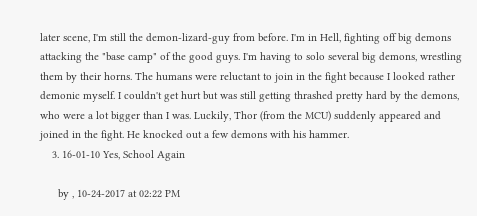later scene, I'm still the demon-lizard-guy from before. I'm in Hell, fighting off big demons attacking the "base camp" of the good guys. I'm having to solo several big demons, wrestling them by their horns. The humans were reluctant to join in the fight because I looked rather demonic myself. I couldn't get hurt but was still getting thrashed pretty hard by the demons, who were a lot bigger than I was. Luckily, Thor (from the MCU) suddenly appeared and joined in the fight. He knocked out a few demons with his hammer.
    3. 16-01-10 Yes, School Again

      by , 10-24-2017 at 02:22 PM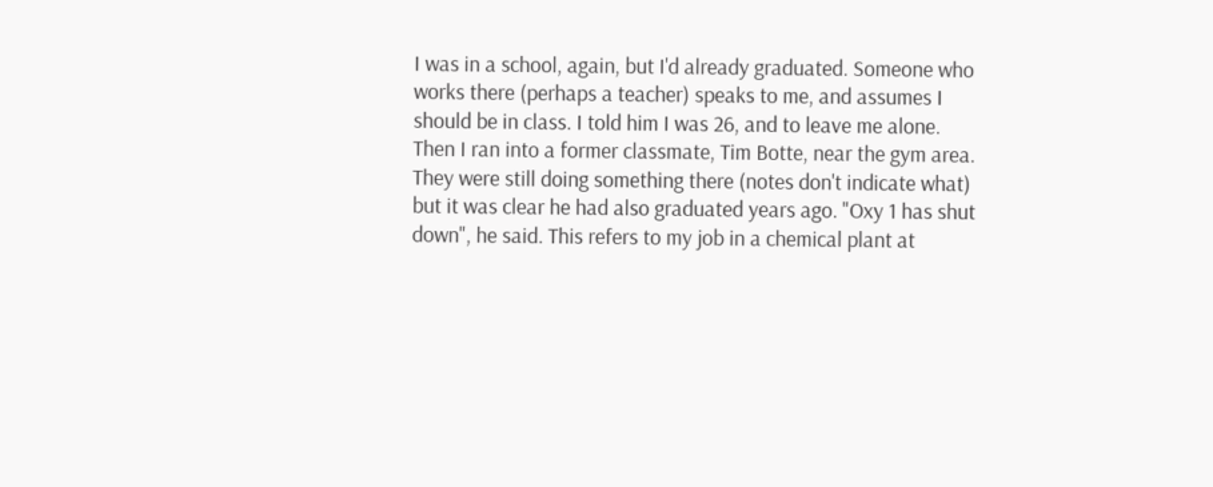I was in a school, again, but I'd already graduated. Someone who works there (perhaps a teacher) speaks to me, and assumes I should be in class. I told him I was 26, and to leave me alone. Then I ran into a former classmate, Tim Botte, near the gym area. They were still doing something there (notes don't indicate what) but it was clear he had also graduated years ago. "Oxy 1 has shut down", he said. This refers to my job in a chemical plant at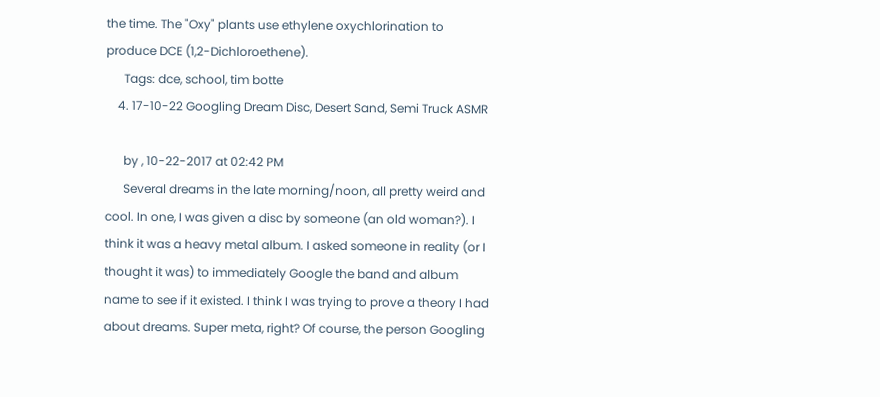the time. The "Oxy" plants use ethylene oxychlorination to produce DCE (1,2-Dichloroethene).
      Tags: dce, school, tim botte
    4. 17-10-22 Googling Dream Disc, Desert Sand, Semi Truck ASMR

      by , 10-22-2017 at 02:42 PM
      Several dreams in the late morning/noon, all pretty weird and cool. In one, I was given a disc by someone (an old woman?). I think it was a heavy metal album. I asked someone in reality (or I thought it was) to immediately Google the band and album name to see if it existed. I think I was trying to prove a theory I had about dreams. Super meta, right? Of course, the person Googling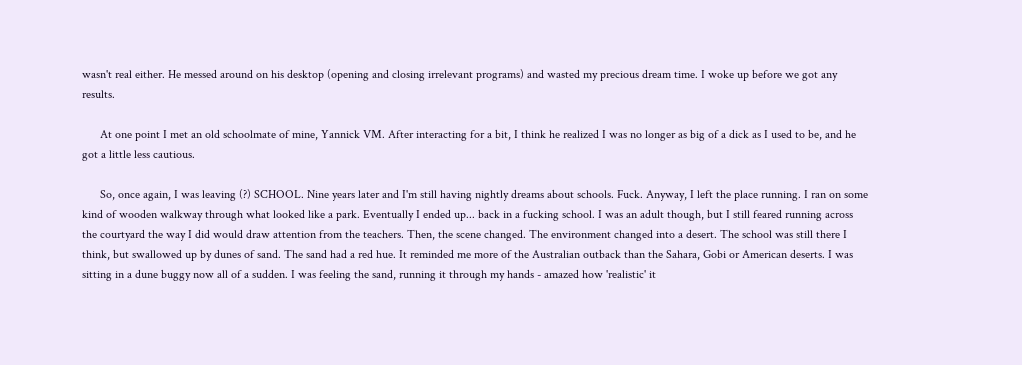wasn't real either. He messed around on his desktop (opening and closing irrelevant programs) and wasted my precious dream time. I woke up before we got any results.

      At one point I met an old schoolmate of mine, Yannick VM. After interacting for a bit, I think he realized I was no longer as big of a dick as I used to be, and he got a little less cautious.

      So, once again, I was leaving (?) SCHOOL. Nine years later and I'm still having nightly dreams about schools. Fuck. Anyway, I left the place running. I ran on some kind of wooden walkway through what looked like a park. Eventually I ended up... back in a fucking school. I was an adult though, but I still feared running across the courtyard the way I did would draw attention from the teachers. Then, the scene changed. The environment changed into a desert. The school was still there I think, but swallowed up by dunes of sand. The sand had a red hue. It reminded me more of the Australian outback than the Sahara, Gobi or American deserts. I was sitting in a dune buggy now all of a sudden. I was feeling the sand, running it through my hands - amazed how 'realistic' it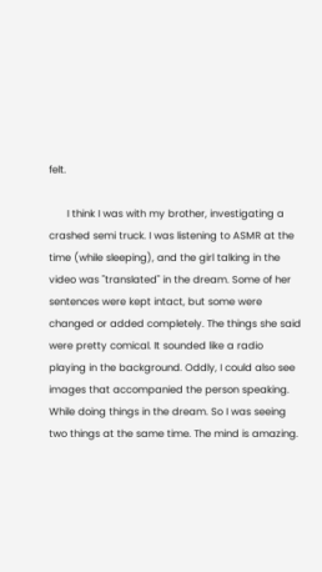felt.

      I think I was with my brother, investigating a crashed semi truck. I was listening to ASMR at the time (while sleeping), and the girl talking in the video was "translated" in the dream. Some of her sentences were kept intact, but some were changed or added completely. The things she said were pretty comical. It sounded like a radio playing in the background. Oddly, I could also see images that accompanied the person speaking. While doing things in the dream. So I was seeing two things at the same time. The mind is amazing.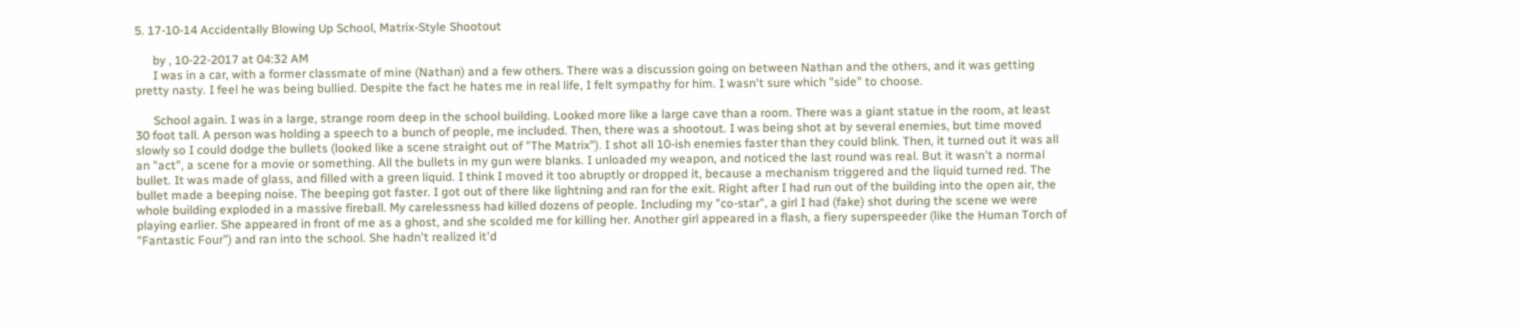5. 17-10-14 Accidentally Blowing Up School, Matrix-Style Shootout

      by , 10-22-2017 at 04:32 AM
      I was in a car, with a former classmate of mine (Nathan) and a few others. There was a discussion going on between Nathan and the others, and it was getting pretty nasty. I feel he was being bullied. Despite the fact he hates me in real life, I felt sympathy for him. I wasn't sure which "side" to choose.

      School again. I was in a large, strange room deep in the school building. Looked more like a large cave than a room. There was a giant statue in the room, at least 30 foot tall. A person was holding a speech to a bunch of people, me included. Then, there was a shootout. I was being shot at by several enemies, but time moved slowly so I could dodge the bullets (looked like a scene straight out of "The Matrix"). I shot all 10-ish enemies faster than they could blink. Then, it turned out it was all an "act", a scene for a movie or something. All the bullets in my gun were blanks. I unloaded my weapon, and noticed the last round was real. But it wasn't a normal bullet. It was made of glass, and filled with a green liquid. I think I moved it too abruptly or dropped it, because a mechanism triggered and the liquid turned red. The bullet made a beeping noise. The beeping got faster. I got out of there like lightning and ran for the exit. Right after I had run out of the building into the open air, the whole building exploded in a massive fireball. My carelessness had killed dozens of people. Including my "co-star", a girl I had (fake) shot during the scene we were playing earlier. She appeared in front of me as a ghost, and she scolded me for killing her. Another girl appeared in a flash, a fiery superspeeder (like the Human Torch of "Fantastic Four") and ran into the school. She hadn't realized it'd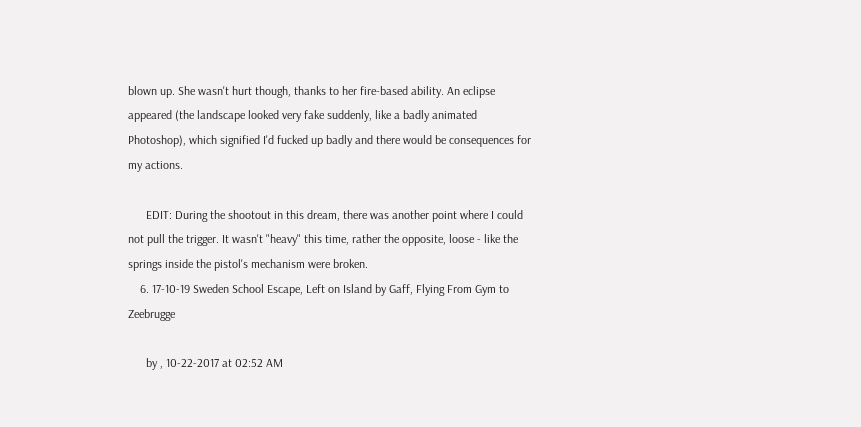blown up. She wasn't hurt though, thanks to her fire-based ability. An eclipse appeared (the landscape looked very fake suddenly, like a badly animated Photoshop), which signified I'd fucked up badly and there would be consequences for my actions.

      EDIT: During the shootout in this dream, there was another point where I could not pull the trigger. It wasn't "heavy" this time, rather the opposite, loose - like the springs inside the pistol's mechanism were broken.
    6. 17-10-19 Sweden School Escape, Left on Island by Gaff, Flying From Gym to Zeebrugge

      by , 10-22-2017 at 02:52 AM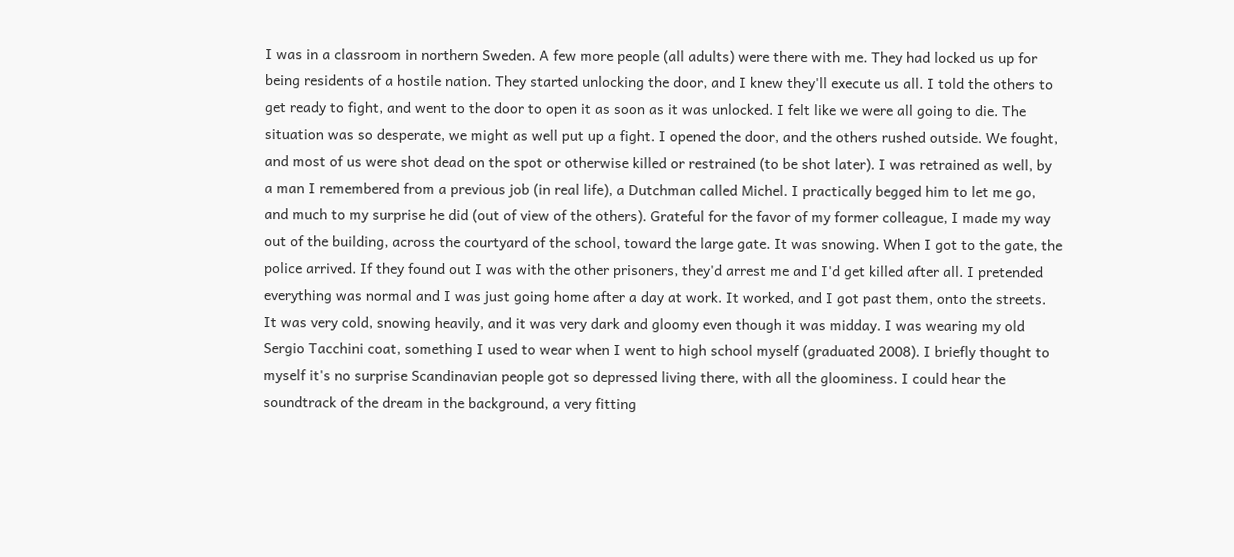I was in a classroom in northern Sweden. A few more people (all adults) were there with me. They had locked us up for being residents of a hostile nation. They started unlocking the door, and I knew they'll execute us all. I told the others to get ready to fight, and went to the door to open it as soon as it was unlocked. I felt like we were all going to die. The situation was so desperate, we might as well put up a fight. I opened the door, and the others rushed outside. We fought, and most of us were shot dead on the spot or otherwise killed or restrained (to be shot later). I was retrained as well, by a man I remembered from a previous job (in real life), a Dutchman called Michel. I practically begged him to let me go, and much to my surprise he did (out of view of the others). Grateful for the favor of my former colleague, I made my way out of the building, across the courtyard of the school, toward the large gate. It was snowing. When I got to the gate, the police arrived. If they found out I was with the other prisoners, they'd arrest me and I'd get killed after all. I pretended everything was normal and I was just going home after a day at work. It worked, and I got past them, onto the streets. It was very cold, snowing heavily, and it was very dark and gloomy even though it was midday. I was wearing my old Sergio Tacchini coat, something I used to wear when I went to high school myself (graduated 2008). I briefly thought to myself it's no surprise Scandinavian people got so depressed living there, with all the gloominess. I could hear the soundtrack of the dream in the background, a very fitting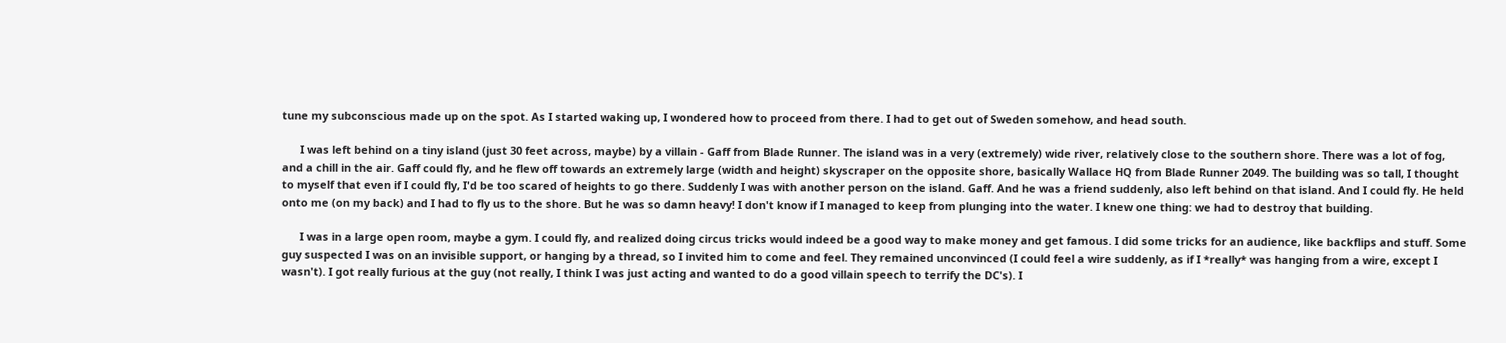tune my subconscious made up on the spot. As I started waking up, I wondered how to proceed from there. I had to get out of Sweden somehow, and head south.

      I was left behind on a tiny island (just 30 feet across, maybe) by a villain - Gaff from Blade Runner. The island was in a very (extremely) wide river, relatively close to the southern shore. There was a lot of fog, and a chill in the air. Gaff could fly, and he flew off towards an extremely large (width and height) skyscraper on the opposite shore, basically Wallace HQ from Blade Runner 2049. The building was so tall, I thought to myself that even if I could fly, I'd be too scared of heights to go there. Suddenly I was with another person on the island. Gaff. And he was a friend suddenly, also left behind on that island. And I could fly. He held onto me (on my back) and I had to fly us to the shore. But he was so damn heavy! I don't know if I managed to keep from plunging into the water. I knew one thing: we had to destroy that building.

      I was in a large open room, maybe a gym. I could fly, and realized doing circus tricks would indeed be a good way to make money and get famous. I did some tricks for an audience, like backflips and stuff. Some guy suspected I was on an invisible support, or hanging by a thread, so I invited him to come and feel. They remained unconvinced (I could feel a wire suddenly, as if I *really* was hanging from a wire, except I wasn't). I got really furious at the guy (not really, I think I was just acting and wanted to do a good villain speech to terrify the DC's). I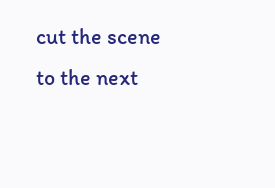cut the scene to the next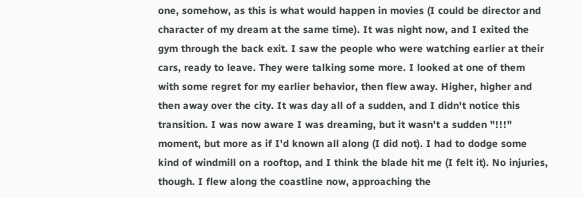one, somehow, as this is what would happen in movies (I could be director and character of my dream at the same time). It was night now, and I exited the gym through the back exit. I saw the people who were watching earlier at their cars, ready to leave. They were talking some more. I looked at one of them with some regret for my earlier behavior, then flew away. Higher, higher and then away over the city. It was day all of a sudden, and I didn't notice this transition. I was now aware I was dreaming, but it wasn't a sudden "!!!" moment, but more as if I'd known all along (I did not). I had to dodge some kind of windmill on a rooftop, and I think the blade hit me (I felt it). No injuries, though. I flew along the coastline now, approaching the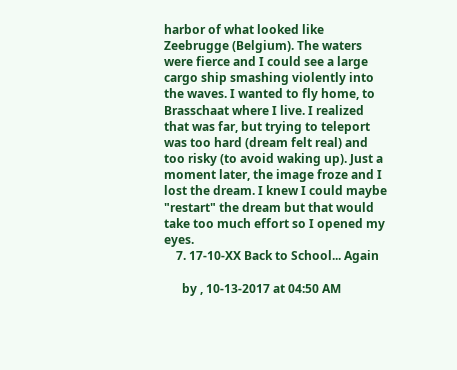harbor of what looked like Zeebrugge (Belgium). The waters were fierce and I could see a large cargo ship smashing violently into the waves. I wanted to fly home, to Brasschaat where I live. I realized that was far, but trying to teleport was too hard (dream felt real) and too risky (to avoid waking up). Just a moment later, the image froze and I lost the dream. I knew I could maybe "restart" the dream but that would take too much effort so I opened my eyes.
    7. 17-10-XX Back to School... Again

      by , 10-13-2017 at 04:50 AM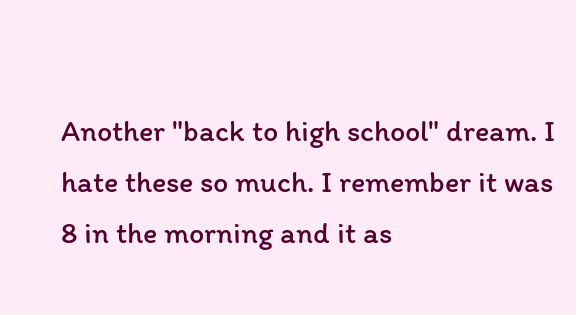Another "back to high school" dream. I hate these so much. I remember it was 8 in the morning and it as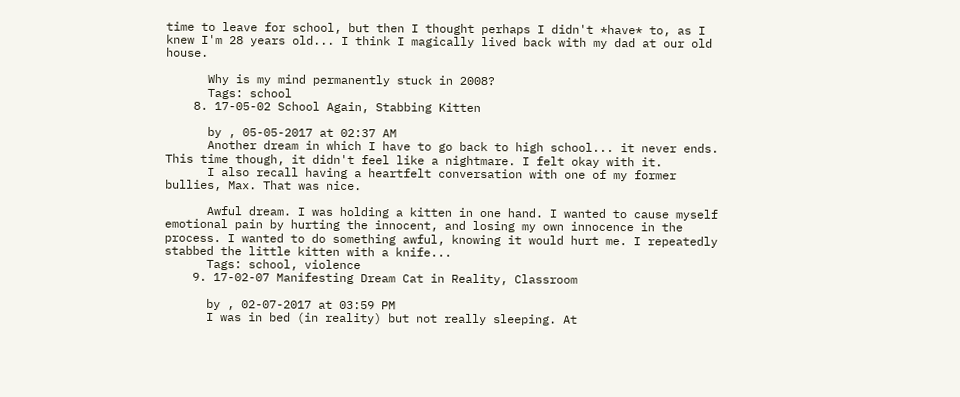time to leave for school, but then I thought perhaps I didn't *have* to, as I knew I'm 28 years old... I think I magically lived back with my dad at our old house.

      Why is my mind permanently stuck in 2008?
      Tags: school
    8. 17-05-02 School Again, Stabbing Kitten

      by , 05-05-2017 at 02:37 AM
      Another dream in which I have to go back to high school... it never ends. This time though, it didn't feel like a nightmare. I felt okay with it.
      I also recall having a heartfelt conversation with one of my former bullies, Max. That was nice.

      Awful dream. I was holding a kitten in one hand. I wanted to cause myself emotional pain by hurting the innocent, and losing my own innocence in the process. I wanted to do something awful, knowing it would hurt me. I repeatedly stabbed the little kitten with a knife...
      Tags: school, violence
    9. 17-02-07 Manifesting Dream Cat in Reality, Classroom

      by , 02-07-2017 at 03:59 PM
      I was in bed (in reality) but not really sleeping. At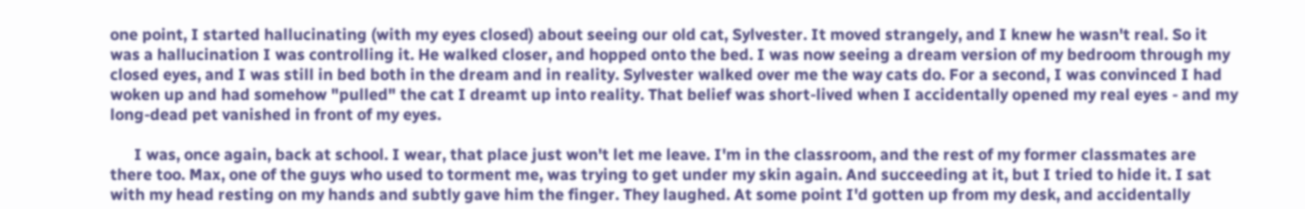one point, I started hallucinating (with my eyes closed) about seeing our old cat, Sylvester. It moved strangely, and I knew he wasn't real. So it was a hallucination I was controlling it. He walked closer, and hopped onto the bed. I was now seeing a dream version of my bedroom through my closed eyes, and I was still in bed both in the dream and in reality. Sylvester walked over me the way cats do. For a second, I was convinced I had woken up and had somehow "pulled" the cat I dreamt up into reality. That belief was short-lived when I accidentally opened my real eyes - and my long-dead pet vanished in front of my eyes.

      I was, once again, back at school. I wear, that place just won't let me leave. I'm in the classroom, and the rest of my former classmates are there too. Max, one of the guys who used to torment me, was trying to get under my skin again. And succeeding at it, but I tried to hide it. I sat with my head resting on my hands and subtly gave him the finger. They laughed. At some point I'd gotten up from my desk, and accidentally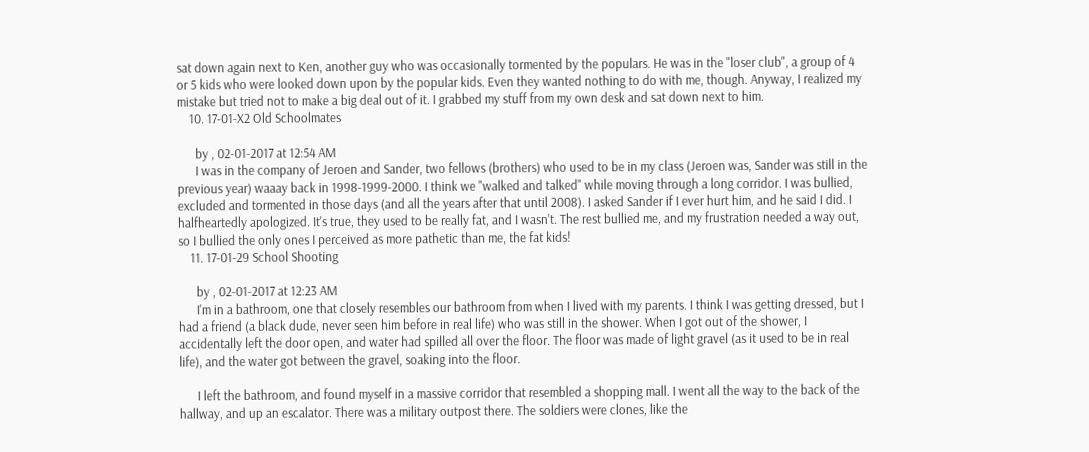sat down again next to Ken, another guy who was occasionally tormented by the populars. He was in the "loser club", a group of 4 or 5 kids who were looked down upon by the popular kids. Even they wanted nothing to do with me, though. Anyway, I realized my mistake but tried not to make a big deal out of it. I grabbed my stuff from my own desk and sat down next to him.
    10. 17-01-X2 Old Schoolmates

      by , 02-01-2017 at 12:54 AM
      I was in the company of Jeroen and Sander, two fellows (brothers) who used to be in my class (Jeroen was, Sander was still in the previous year) waaay back in 1998-1999-2000. I think we "walked and talked" while moving through a long corridor. I was bullied, excluded and tormented in those days (and all the years after that until 2008). I asked Sander if I ever hurt him, and he said I did. I halfheartedly apologized. It's true, they used to be really fat, and I wasn't. The rest bullied me, and my frustration needed a way out, so I bullied the only ones I perceived as more pathetic than me, the fat kids!
    11. 17-01-29 School Shooting

      by , 02-01-2017 at 12:23 AM
      I'm in a bathroom, one that closely resembles our bathroom from when I lived with my parents. I think I was getting dressed, but I had a friend (a black dude, never seen him before in real life) who was still in the shower. When I got out of the shower, I accidentally left the door open, and water had spilled all over the floor. The floor was made of light gravel (as it used to be in real life), and the water got between the gravel, soaking into the floor.

      I left the bathroom, and found myself in a massive corridor that resembled a shopping mall. I went all the way to the back of the hallway, and up an escalator. There was a military outpost there. The soldiers were clones, like the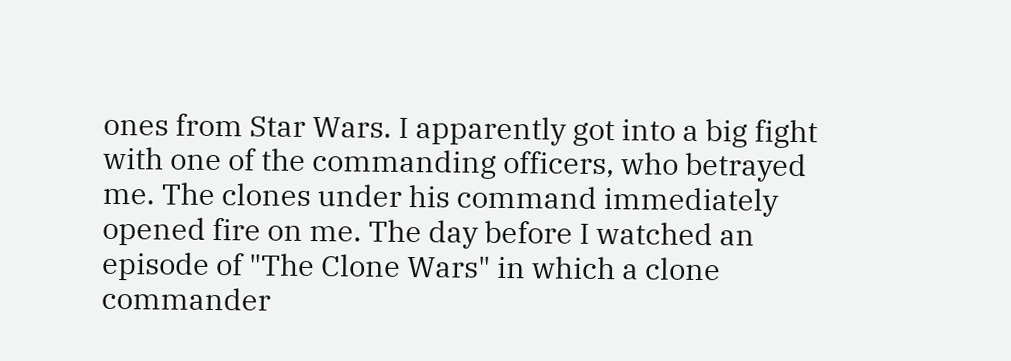ones from Star Wars. I apparently got into a big fight with one of the commanding officers, who betrayed me. The clones under his command immediately opened fire on me. The day before I watched an episode of "The Clone Wars" in which a clone commander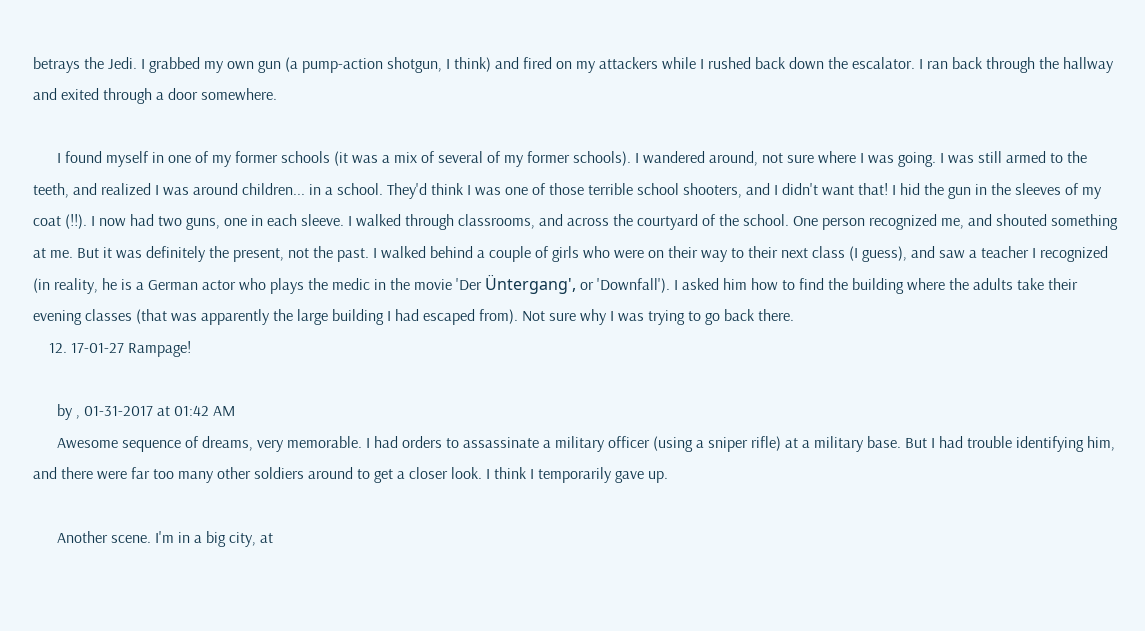betrays the Jedi. I grabbed my own gun (a pump-action shotgun, I think) and fired on my attackers while I rushed back down the escalator. I ran back through the hallway and exited through a door somewhere.

      I found myself in one of my former schools (it was a mix of several of my former schools). I wandered around, not sure where I was going. I was still armed to the teeth, and realized I was around children... in a school. They'd think I was one of those terrible school shooters, and I didn't want that! I hid the gun in the sleeves of my coat (!!). I now had two guns, one in each sleeve. I walked through classrooms, and across the courtyard of the school. One person recognized me, and shouted something at me. But it was definitely the present, not the past. I walked behind a couple of girls who were on their way to their next class (I guess), and saw a teacher I recognized (in reality, he is a German actor who plays the medic in the movie 'Der Üntergang', or 'Downfall'). I asked him how to find the building where the adults take their evening classes (that was apparently the large building I had escaped from). Not sure why I was trying to go back there.
    12. 17-01-27 Rampage!

      by , 01-31-2017 at 01:42 AM
      Awesome sequence of dreams, very memorable. I had orders to assassinate a military officer (using a sniper rifle) at a military base. But I had trouble identifying him, and there were far too many other soldiers around to get a closer look. I think I temporarily gave up.

      Another scene. I'm in a big city, at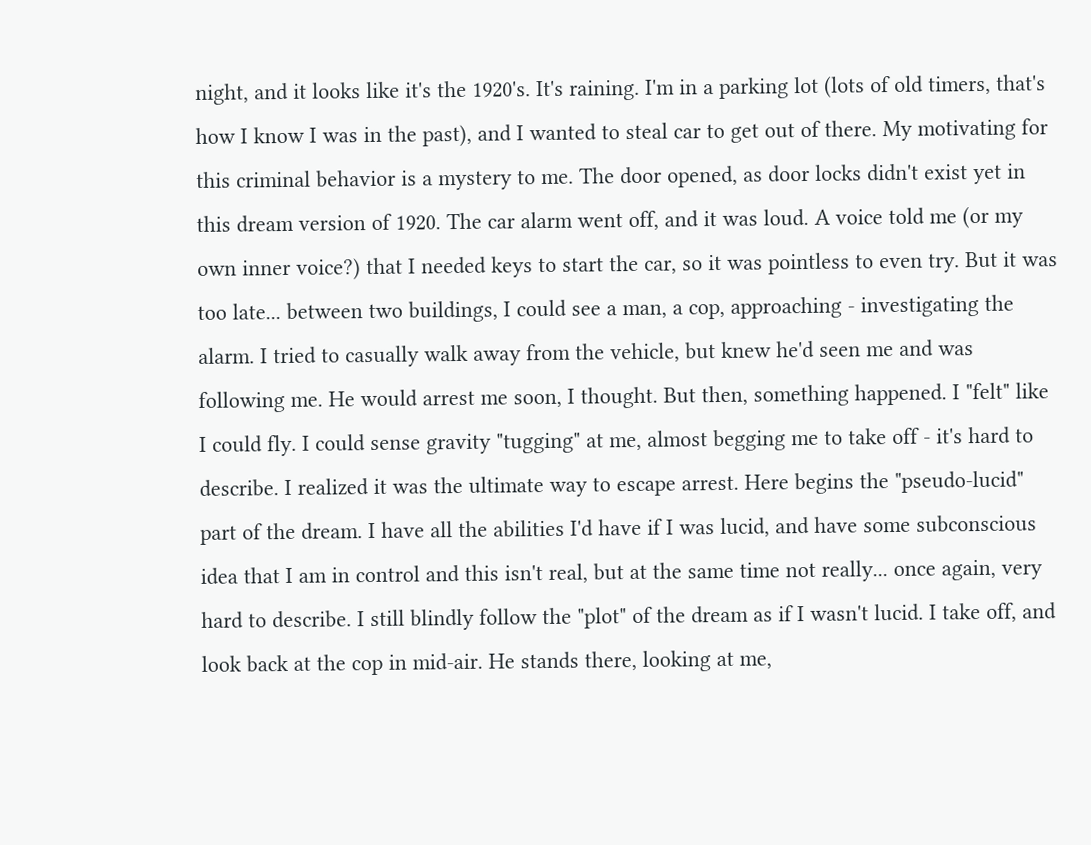night, and it looks like it's the 1920's. It's raining. I'm in a parking lot (lots of old timers, that's how I know I was in the past), and I wanted to steal car to get out of there. My motivating for this criminal behavior is a mystery to me. The door opened, as door locks didn't exist yet in this dream version of 1920. The car alarm went off, and it was loud. A voice told me (or my own inner voice?) that I needed keys to start the car, so it was pointless to even try. But it was too late... between two buildings, I could see a man, a cop, approaching - investigating the alarm. I tried to casually walk away from the vehicle, but knew he'd seen me and was following me. He would arrest me soon, I thought. But then, something happened. I "felt" like I could fly. I could sense gravity "tugging" at me, almost begging me to take off - it's hard to describe. I realized it was the ultimate way to escape arrest. Here begins the "pseudo-lucid" part of the dream. I have all the abilities I'd have if I was lucid, and have some subconscious idea that I am in control and this isn't real, but at the same time not really... once again, very hard to describe. I still blindly follow the "plot" of the dream as if I wasn't lucid. I take off, and look back at the cop in mid-air. He stands there, looking at me,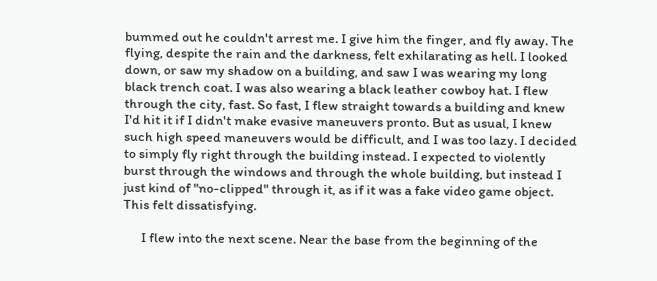bummed out he couldn't arrest me. I give him the finger, and fly away. The flying, despite the rain and the darkness, felt exhilarating as hell. I looked down, or saw my shadow on a building, and saw I was wearing my long black trench coat. I was also wearing a black leather cowboy hat. I flew through the city, fast. So fast, I flew straight towards a building and knew I'd hit it if I didn't make evasive maneuvers pronto. But as usual, I knew such high speed maneuvers would be difficult, and I was too lazy. I decided to simply fly right through the building instead. I expected to violently burst through the windows and through the whole building, but instead I just kind of "no-clipped" through it, as if it was a fake video game object. This felt dissatisfying.

      I flew into the next scene. Near the base from the beginning of the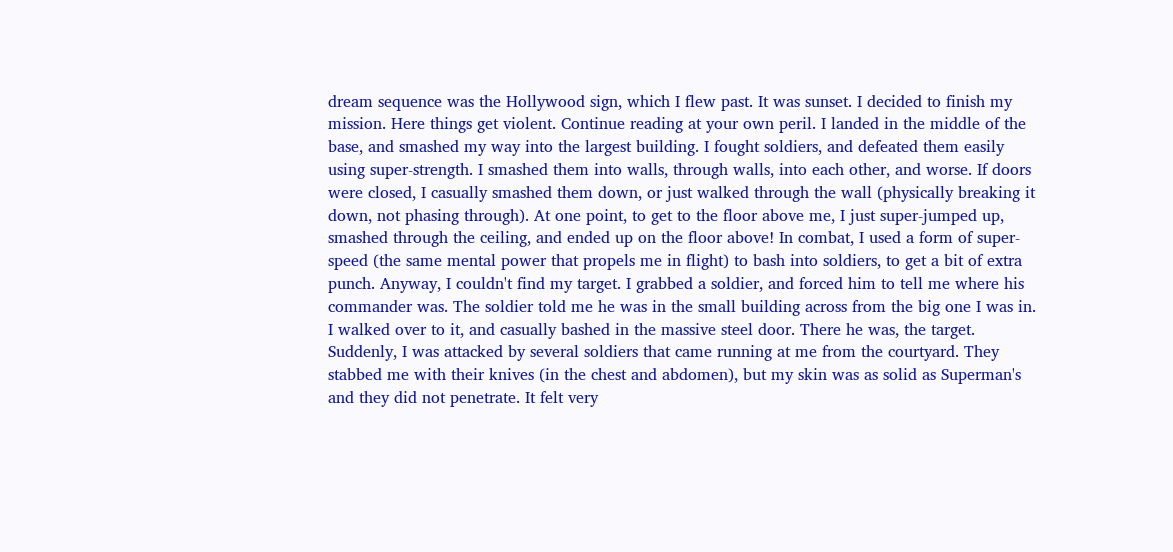dream sequence was the Hollywood sign, which I flew past. It was sunset. I decided to finish my mission. Here things get violent. Continue reading at your own peril. I landed in the middle of the base, and smashed my way into the largest building. I fought soldiers, and defeated them easily using super-strength. I smashed them into walls, through walls, into each other, and worse. If doors were closed, I casually smashed them down, or just walked through the wall (physically breaking it down, not phasing through). At one point, to get to the floor above me, I just super-jumped up, smashed through the ceiling, and ended up on the floor above! In combat, I used a form of super-speed (the same mental power that propels me in flight) to bash into soldiers, to get a bit of extra punch. Anyway, I couldn't find my target. I grabbed a soldier, and forced him to tell me where his commander was. The soldier told me he was in the small building across from the big one I was in. I walked over to it, and casually bashed in the massive steel door. There he was, the target. Suddenly, I was attacked by several soldiers that came running at me from the courtyard. They stabbed me with their knives (in the chest and abdomen), but my skin was as solid as Superman's and they did not penetrate. It felt very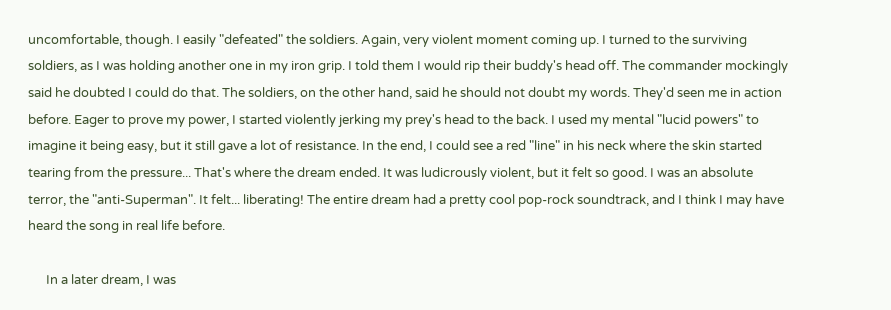uncomfortable, though. I easily "defeated" the soldiers. Again, very violent moment coming up. I turned to the surviving soldiers, as I was holding another one in my iron grip. I told them I would rip their buddy's head off. The commander mockingly said he doubted I could do that. The soldiers, on the other hand, said he should not doubt my words. They'd seen me in action before. Eager to prove my power, I started violently jerking my prey's head to the back. I used my mental "lucid powers" to imagine it being easy, but it still gave a lot of resistance. In the end, I could see a red "line" in his neck where the skin started tearing from the pressure... That's where the dream ended. It was ludicrously violent, but it felt so good. I was an absolute terror, the "anti-Superman". It felt... liberating! The entire dream had a pretty cool pop-rock soundtrack, and I think I may have heard the song in real life before.

      In a later dream, I was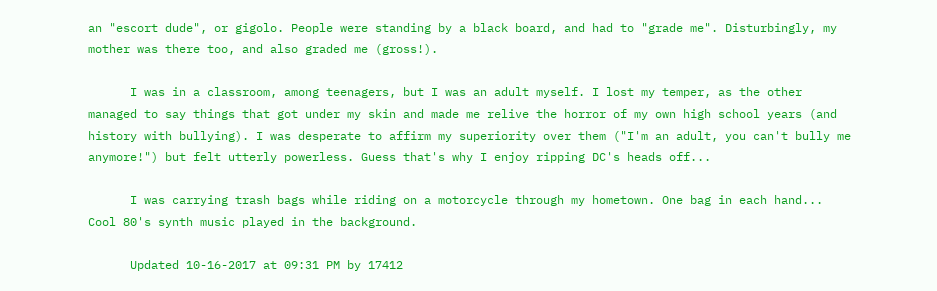an "escort dude", or gigolo. People were standing by a black board, and had to "grade me". Disturbingly, my mother was there too, and also graded me (gross!).

      I was in a classroom, among teenagers, but I was an adult myself. I lost my temper, as the other managed to say things that got under my skin and made me relive the horror of my own high school years (and history with bullying). I was desperate to affirm my superiority over them ("I'm an adult, you can't bully me anymore!") but felt utterly powerless. Guess that's why I enjoy ripping DC's heads off...

      I was carrying trash bags while riding on a motorcycle through my hometown. One bag in each hand... Cool 80's synth music played in the background.

      Updated 10-16-2017 at 09:31 PM by 17412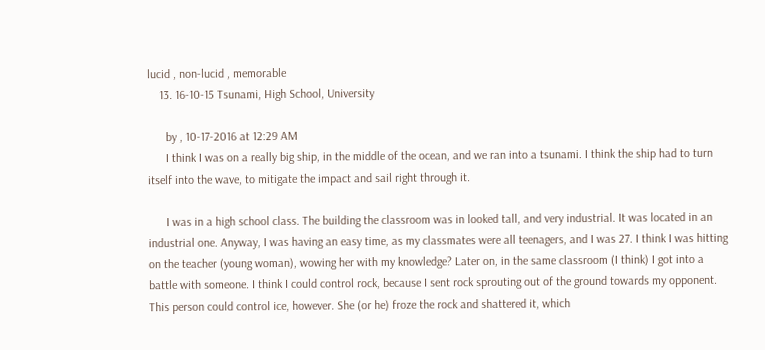lucid , non-lucid , memorable
    13. 16-10-15 Tsunami, High School, University

      by , 10-17-2016 at 12:29 AM
      I think I was on a really big ship, in the middle of the ocean, and we ran into a tsunami. I think the ship had to turn itself into the wave, to mitigate the impact and sail right through it.

      I was in a high school class. The building the classroom was in looked tall, and very industrial. It was located in an industrial one. Anyway, I was having an easy time, as my classmates were all teenagers, and I was 27. I think I was hitting on the teacher (young woman), wowing her with my knowledge? Later on, in the same classroom (I think) I got into a battle with someone. I think I could control rock, because I sent rock sprouting out of the ground towards my opponent. This person could control ice, however. She (or he) froze the rock and shattered it, which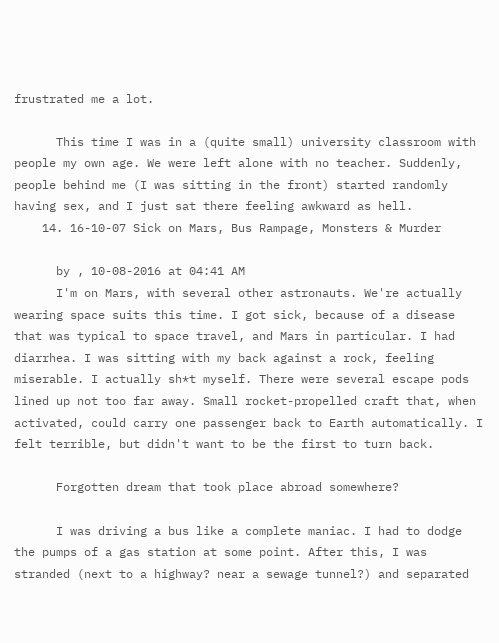frustrated me a lot.

      This time I was in a (quite small) university classroom with people my own age. We were left alone with no teacher. Suddenly, people behind me (I was sitting in the front) started randomly having sex, and I just sat there feeling awkward as hell.
    14. 16-10-07 Sick on Mars, Bus Rampage, Monsters & Murder

      by , 10-08-2016 at 04:41 AM
      I'm on Mars, with several other astronauts. We're actually wearing space suits this time. I got sick, because of a disease that was typical to space travel, and Mars in particular. I had diarrhea. I was sitting with my back against a rock, feeling miserable. I actually sh*t myself. There were several escape pods lined up not too far away. Small rocket-propelled craft that, when activated, could carry one passenger back to Earth automatically. I felt terrible, but didn't want to be the first to turn back.

      Forgotten dream that took place abroad somewhere?

      I was driving a bus like a complete maniac. I had to dodge the pumps of a gas station at some point. After this, I was stranded (next to a highway? near a sewage tunnel?) and separated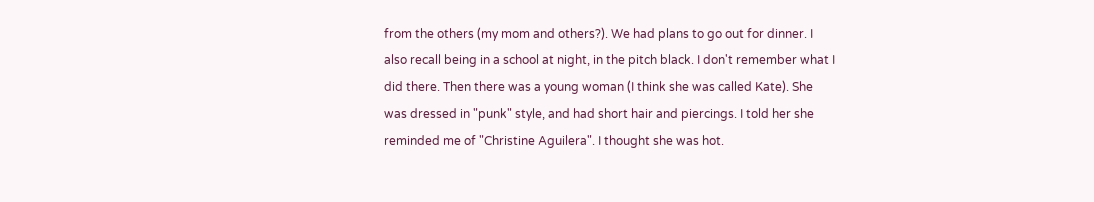from the others (my mom and others?). We had plans to go out for dinner. I also recall being in a school at night, in the pitch black. I don't remember what I did there. Then there was a young woman (I think she was called Kate). She was dressed in "punk" style, and had short hair and piercings. I told her she reminded me of "Christine Aguilera". I thought she was hot.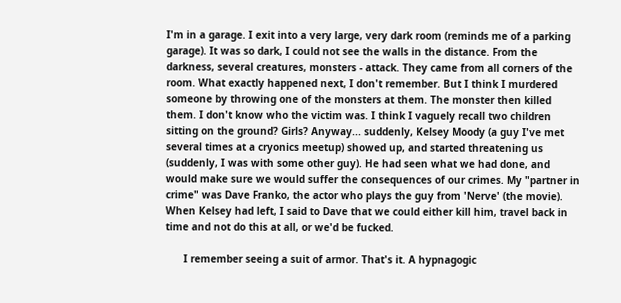I'm in a garage. I exit into a very large, very dark room (reminds me of a parking garage). It was so dark, I could not see the walls in the distance. From the darkness, several creatures, monsters - attack. They came from all corners of the room. What exactly happened next, I don't remember. But I think I murdered someone by throwing one of the monsters at them. The monster then killed them. I don't know who the victim was. I think I vaguely recall two children sitting on the ground? Girls? Anyway... suddenly, Kelsey Moody (a guy I've met several times at a cryonics meetup) showed up, and started threatening us (suddenly, I was with some other guy). He had seen what we had done, and would make sure we would suffer the consequences of our crimes. My "partner in crime" was Dave Franko, the actor who plays the guy from 'Nerve' (the movie). When Kelsey had left, I said to Dave that we could either kill him, travel back in time and not do this at all, or we'd be fucked.

      I remember seeing a suit of armor. That's it. A hypnagogic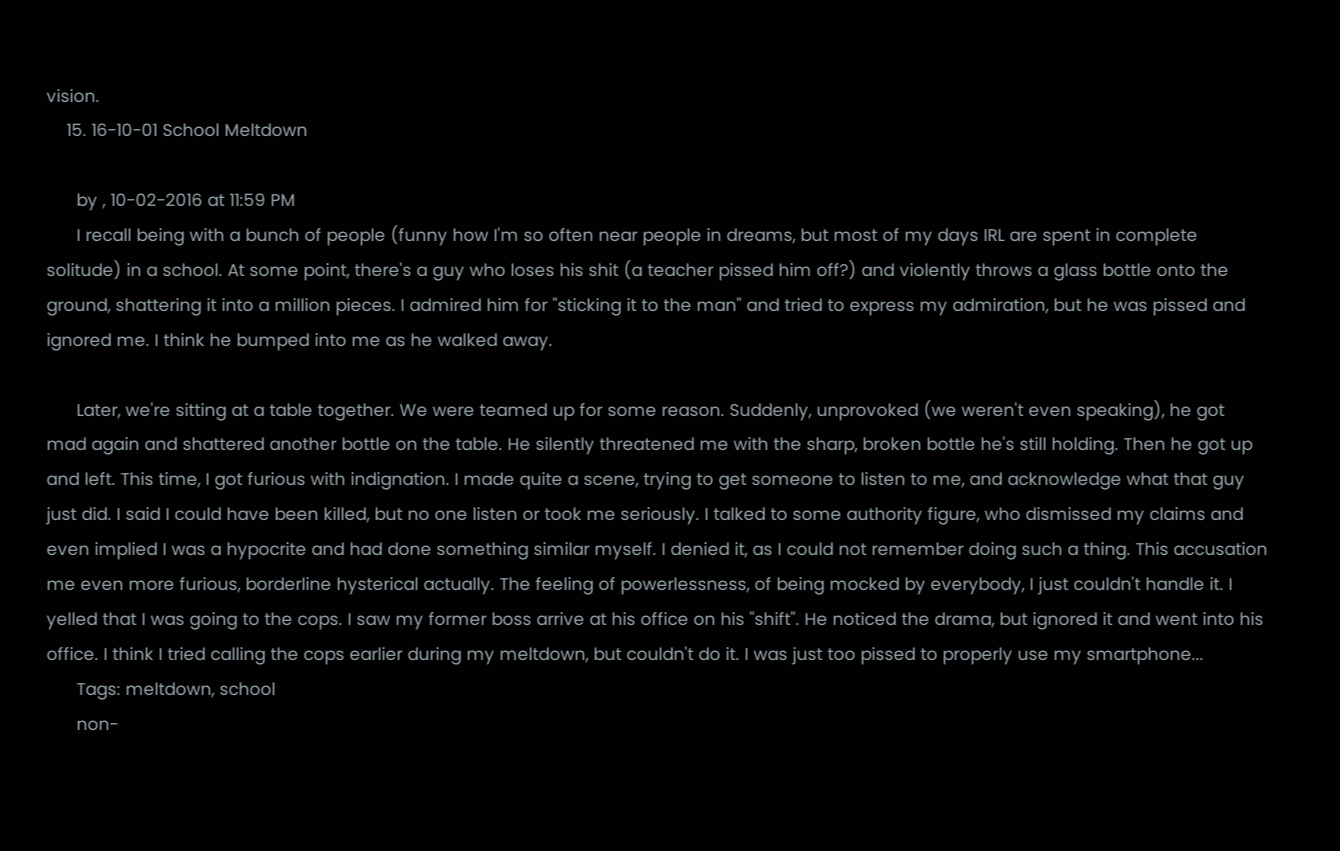vision.
    15. 16-10-01 School Meltdown

      by , 10-02-2016 at 11:59 PM
      I recall being with a bunch of people (funny how I'm so often near people in dreams, but most of my days IRL are spent in complete solitude) in a school. At some point, there's a guy who loses his shit (a teacher pissed him off?) and violently throws a glass bottle onto the ground, shattering it into a million pieces. I admired him for "sticking it to the man" and tried to express my admiration, but he was pissed and ignored me. I think he bumped into me as he walked away.

      Later, we're sitting at a table together. We were teamed up for some reason. Suddenly, unprovoked (we weren't even speaking), he got mad again and shattered another bottle on the table. He silently threatened me with the sharp, broken bottle he's still holding. Then he got up and left. This time, I got furious with indignation. I made quite a scene, trying to get someone to listen to me, and acknowledge what that guy just did. I said I could have been killed, but no one listen or took me seriously. I talked to some authority figure, who dismissed my claims and even implied I was a hypocrite and had done something similar myself. I denied it, as I could not remember doing such a thing. This accusation me even more furious, borderline hysterical actually. The feeling of powerlessness, of being mocked by everybody, I just couldn't handle it. I yelled that I was going to the cops. I saw my former boss arrive at his office on his "shift". He noticed the drama, but ignored it and went into his office. I think I tried calling the cops earlier during my meltdown, but couldn't do it. I was just too pissed to properly use my smartphone...
      Tags: meltdown, school
      non-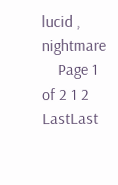lucid , nightmare
    Page 1 of 2 1 2 LastLast